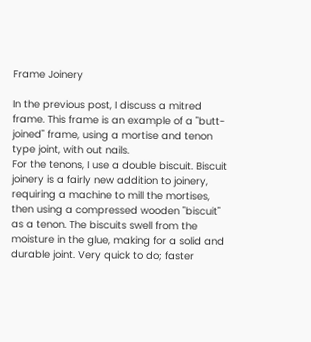Frame Joinery

In the previous post, I discuss a mitred frame. This frame is an example of a "butt-joined" frame, using a mortise and tenon type joint, with out nails.
For the tenons, I use a double biscuit. Biscuit joinery is a fairly new addition to joinery, requiring a machine to mill the mortises, then using a compressed wooden "biscuit" as a tenon. The biscuits swell from the moisture in the glue, making for a solid and durable joint. Very quick to do; faster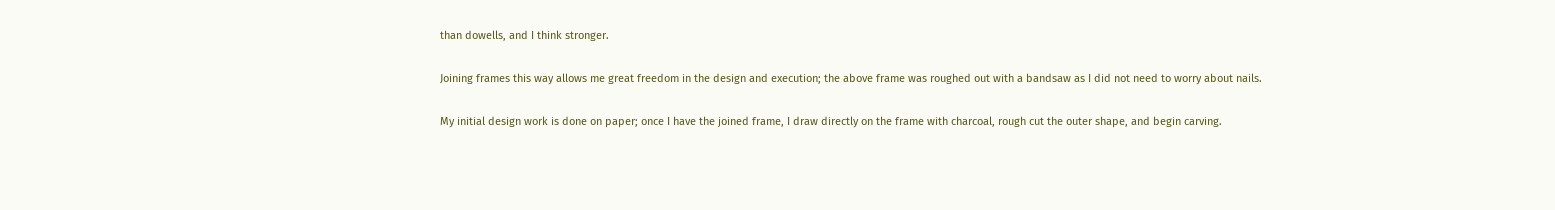than dowells, and I think stronger.

Joining frames this way allows me great freedom in the design and execution; the above frame was roughed out with a bandsaw as I did not need to worry about nails.

My initial design work is done on paper; once I have the joined frame, I draw directly on the frame with charcoal, rough cut the outer shape, and begin carving.